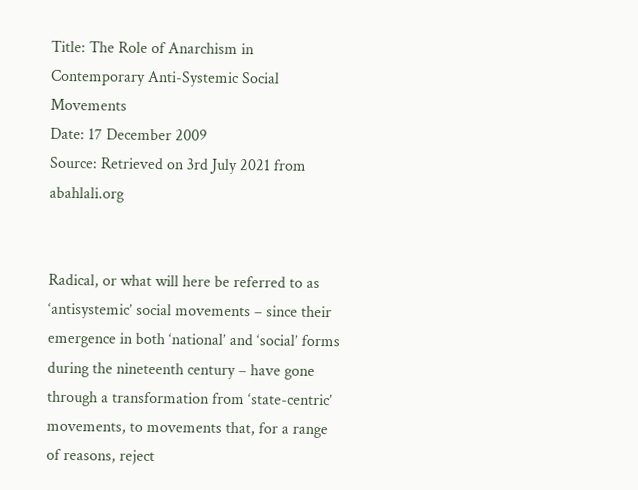Title: The Role of Anarchism in Contemporary Anti-Systemic Social Movements
Date: 17 December 2009
Source: Retrieved on 3rd July 2021 from abahlali.org


Radical, or what will here be referred to as ‘antisystemic’ social movements – since their emergence in both ‘national’ and ‘social’ forms during the nineteenth century – have gone through a transformation from ‘state-centric’ movements, to movements that, for a range of reasons, reject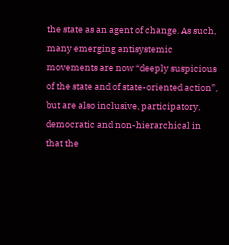the state as an agent of change. As such, many emerging antisystemic movements are now “deeply suspicious of the state and of state-oriented action”, but are also inclusive, participatory, democratic and non-hierarchical in that the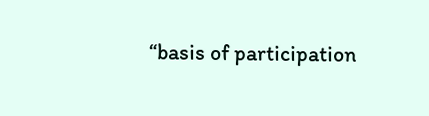“basis of participation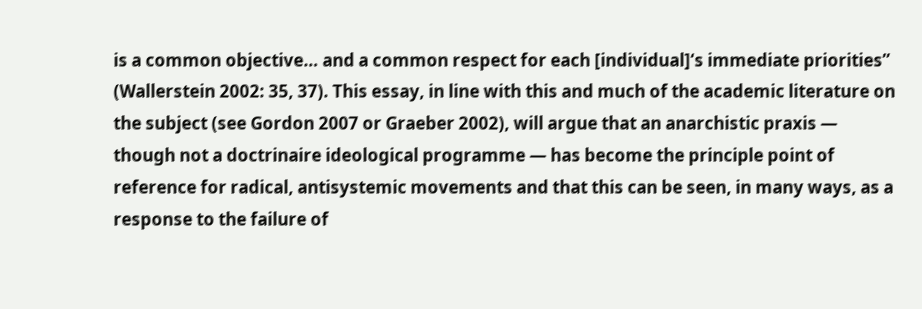is a common objective… and a common respect for each [individual]‘s immediate priorities” (Wallerstein 2002: 35, 37). This essay, in line with this and much of the academic literature on the subject (see Gordon 2007 or Graeber 2002), will argue that an anarchistic praxis — though not a doctrinaire ideological programme — has become the principle point of reference for radical, antisystemic movements and that this can be seen, in many ways, as a response to the failure of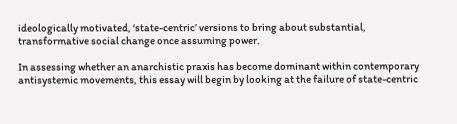ideologically motivated, ‘state-centric’ versions to bring about substantial, transformative social change once assuming power.

In assessing whether an anarchistic praxis has become dominant within contemporary antisystemic movements, this essay will begin by looking at the failure of state-centric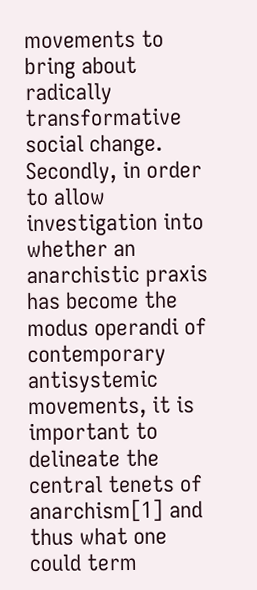movements to bring about radically transformative social change. Secondly, in order to allow investigation into whether an anarchistic praxis has become the modus operandi of contemporary antisystemic movements, it is important to delineate the central tenets of anarchism[1] and thus what one could term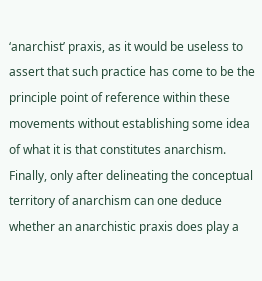‘anarchist’ praxis, as it would be useless to assert that such practice has come to be the principle point of reference within these movements without establishing some idea of what it is that constitutes anarchism. Finally, only after delineating the conceptual territory of anarchism can one deduce whether an anarchistic praxis does play a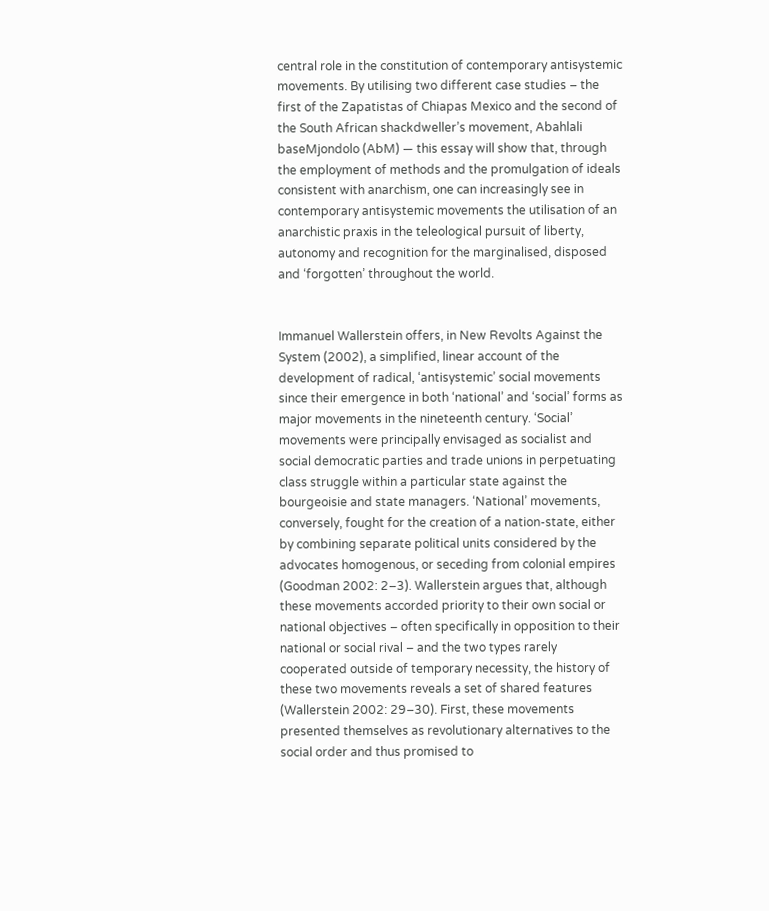central role in the constitution of contemporary antisystemic movements. By utilising two different case studies – the first of the Zapatistas of Chiapas Mexico and the second of the South African shackdweller’s movement, Abahlali baseMjondolo (AbM) — this essay will show that, through the employment of methods and the promulgation of ideals consistent with anarchism, one can increasingly see in contemporary antisystemic movements the utilisation of an anarchistic praxis in the teleological pursuit of liberty, autonomy and recognition for the marginalised, disposed and ‘forgotten’ throughout the world.


Immanuel Wallerstein offers, in New Revolts Against the System (2002), a simplified, linear account of the development of radical, ‘antisystemic’ social movements since their emergence in both ‘national’ and ‘social’ forms as major movements in the nineteenth century. ‘Social’ movements were principally envisaged as socialist and social democratic parties and trade unions in perpetuating class struggle within a particular state against the bourgeoisie and state managers. ‘National’ movements, conversely, fought for the creation of a nation-state, either by combining separate political units considered by the advocates homogenous, or seceding from colonial empires (Goodman 2002: 2–3). Wallerstein argues that, although these movements accorded priority to their own social or national objectives – often specifically in opposition to their national or social rival – and the two types rarely cooperated outside of temporary necessity, the history of these two movements reveals a set of shared features (Wallerstein 2002: 29–30). First, these movements presented themselves as revolutionary alternatives to the social order and thus promised to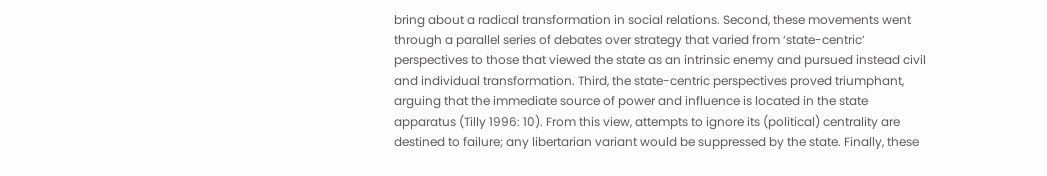bring about a radical transformation in social relations. Second, these movements went through a parallel series of debates over strategy that varied from ‘state-centric’ perspectives to those that viewed the state as an intrinsic enemy and pursued instead civil and individual transformation. Third, the state-centric perspectives proved triumphant, arguing that the immediate source of power and influence is located in the state apparatus (Tilly 1996: 10). From this view, attempts to ignore its (political) centrality are destined to failure; any libertarian variant would be suppressed by the state. Finally, these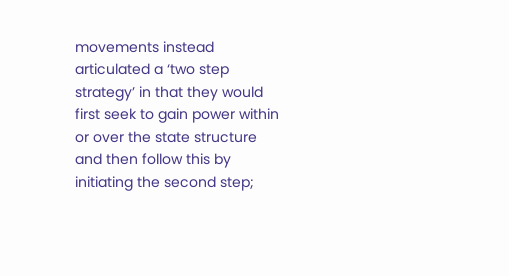movements instead articulated a ‘two step strategy’ in that they would first seek to gain power within or over the state structure and then follow this by initiating the second step;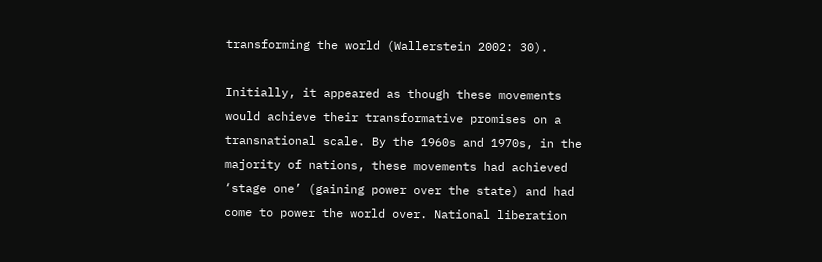transforming the world (Wallerstein 2002: 30).

Initially, it appeared as though these movements would achieve their transformative promises on a transnational scale. By the 1960s and 1970s, in the majority of nations, these movements had achieved ‘stage one’ (gaining power over the state) and had come to power the world over. National liberation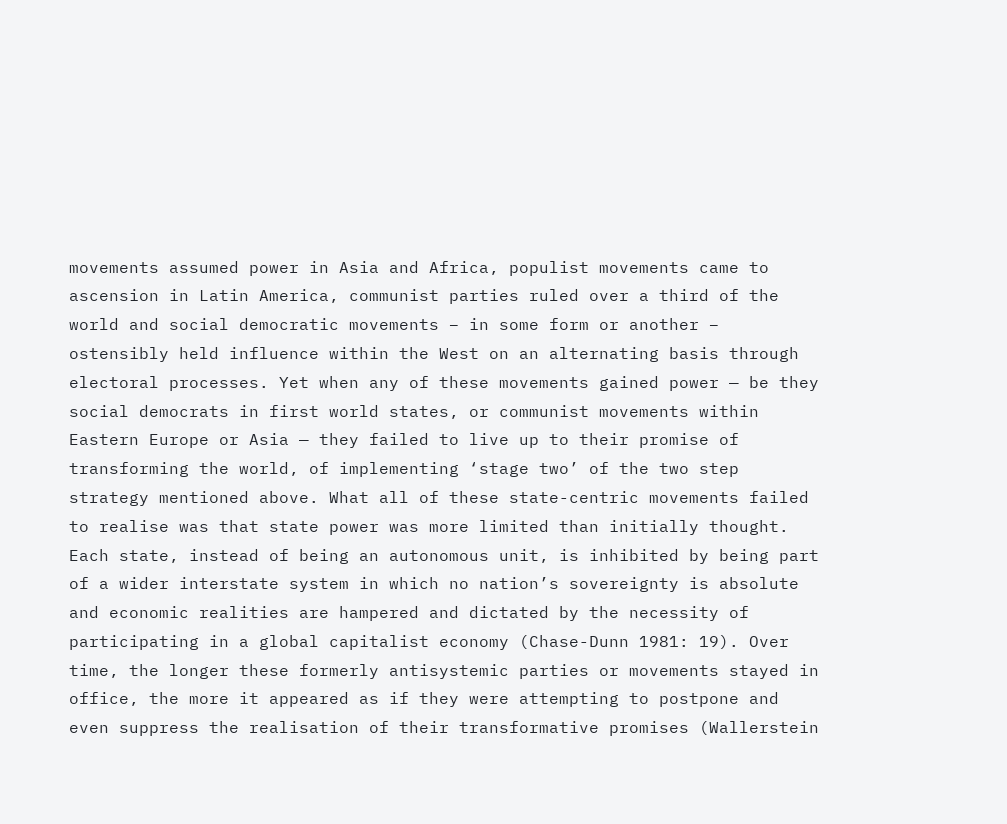movements assumed power in Asia and Africa, populist movements came to ascension in Latin America, communist parties ruled over a third of the world and social democratic movements – in some form or another – ostensibly held influence within the West on an alternating basis through electoral processes. Yet when any of these movements gained power — be they social democrats in first world states, or communist movements within Eastern Europe or Asia — they failed to live up to their promise of transforming the world, of implementing ‘stage two’ of the two step strategy mentioned above. What all of these state-centric movements failed to realise was that state power was more limited than initially thought. Each state, instead of being an autonomous unit, is inhibited by being part of a wider interstate system in which no nation’s sovereignty is absolute and economic realities are hampered and dictated by the necessity of participating in a global capitalist economy (Chase-Dunn 1981: 19). Over time, the longer these formerly antisystemic parties or movements stayed in office, the more it appeared as if they were attempting to postpone and even suppress the realisation of their transformative promises (Wallerstein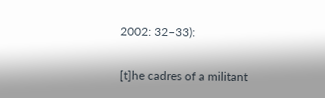2002: 32–33):

[t]he cadres of a militant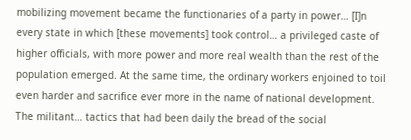mobilizing movement became the functionaries of a party in power… [I]n every state in which [these movements] took control… a privileged caste of higher officials, with more power and more real wealth than the rest of the population emerged. At the same time, the ordinary workers enjoined to toil even harder and sacrifice ever more in the name of national development. The militant… tactics that had been daily the bread of the social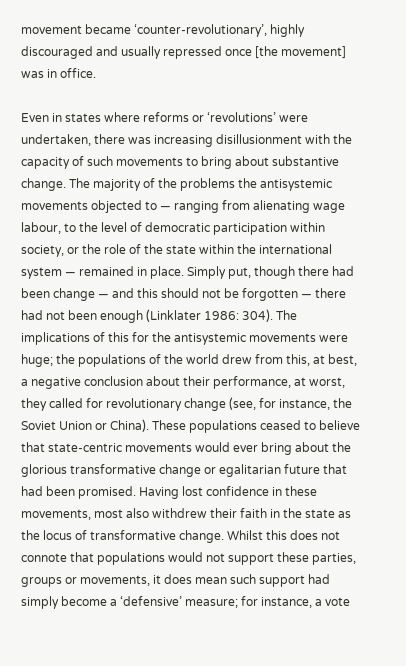movement became ‘counter-revolutionary’, highly discouraged and usually repressed once [the movement] was in office.

Even in states where reforms or ‘revolutions’ were undertaken, there was increasing disillusionment with the capacity of such movements to bring about substantive change. The majority of the problems the antisystemic movements objected to — ranging from alienating wage labour, to the level of democratic participation within society, or the role of the state within the international system — remained in place. Simply put, though there had been change — and this should not be forgotten — there had not been enough (Linklater 1986: 304). The implications of this for the antisystemic movements were huge; the populations of the world drew from this, at best, a negative conclusion about their performance, at worst, they called for revolutionary change (see, for instance, the Soviet Union or China). These populations ceased to believe that state-centric movements would ever bring about the glorious transformative change or egalitarian future that had been promised. Having lost confidence in these movements, most also withdrew their faith in the state as the locus of transformative change. Whilst this does not connote that populations would not support these parties, groups or movements, it does mean such support had simply become a ‘defensive’ measure; for instance, a vote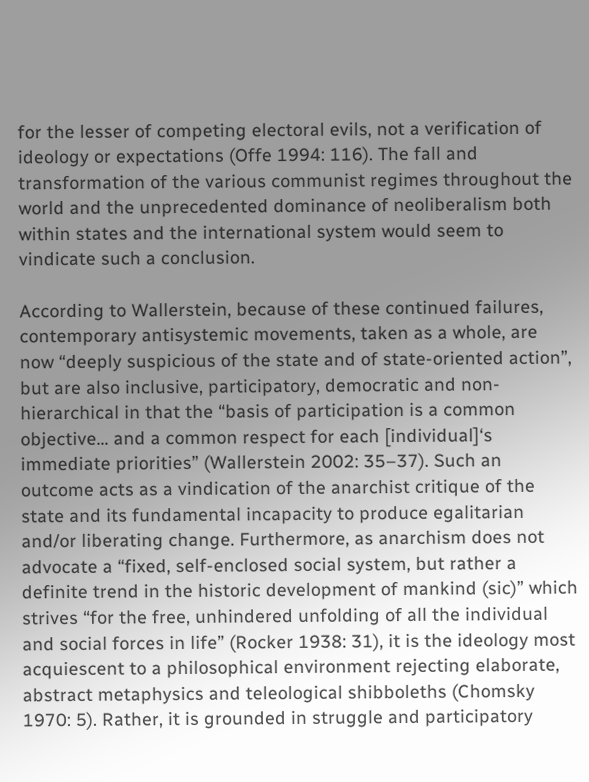for the lesser of competing electoral evils, not a verification of ideology or expectations (Offe 1994: 116). The fall and transformation of the various communist regimes throughout the world and the unprecedented dominance of neoliberalism both within states and the international system would seem to vindicate such a conclusion.

According to Wallerstein, because of these continued failures, contemporary antisystemic movements, taken as a whole, are now “deeply suspicious of the state and of state-oriented action”, but are also inclusive, participatory, democratic and non-hierarchical in that the “basis of participation is a common objective… and a common respect for each [individual]‘s immediate priorities” (Wallerstein 2002: 35–37). Such an outcome acts as a vindication of the anarchist critique of the state and its fundamental incapacity to produce egalitarian and/or liberating change. Furthermore, as anarchism does not advocate a “fixed, self-enclosed social system, but rather a definite trend in the historic development of mankind (sic)” which strives “for the free, unhindered unfolding of all the individual and social forces in life” (Rocker 1938: 31), it is the ideology most acquiescent to a philosophical environment rejecting elaborate, abstract metaphysics and teleological shibboleths (Chomsky 1970: 5). Rather, it is grounded in struggle and participatory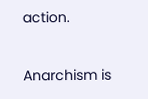action.


Anarchism is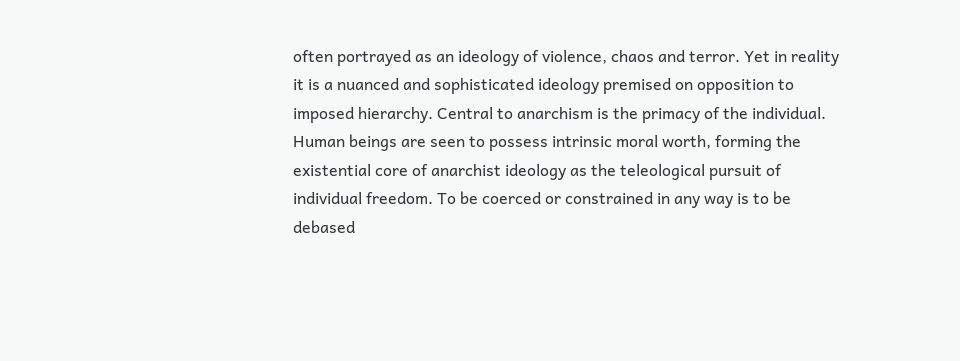often portrayed as an ideology of violence, chaos and terror. Yet in reality it is a nuanced and sophisticated ideology premised on opposition to imposed hierarchy. Central to anarchism is the primacy of the individual. Human beings are seen to possess intrinsic moral worth, forming the existential core of anarchist ideology as the teleological pursuit of individual freedom. To be coerced or constrained in any way is to be debased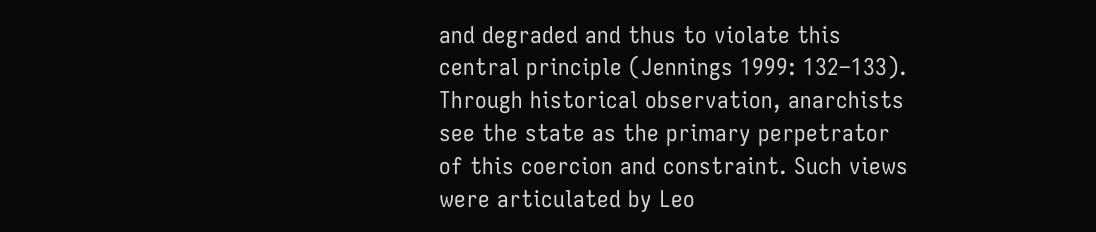and degraded and thus to violate this central principle (Jennings 1999: 132–133). Through historical observation, anarchists see the state as the primary perpetrator of this coercion and constraint. Such views were articulated by Leo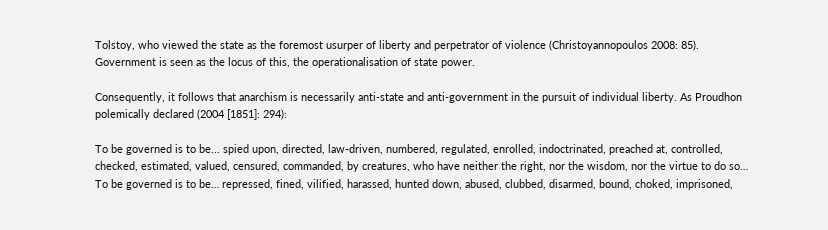Tolstoy, who viewed the state as the foremost usurper of liberty and perpetrator of violence (Christoyannopoulos 2008: 85). Government is seen as the locus of this, the operationalisation of state power.

Consequently, it follows that anarchism is necessarily anti-state and anti-government in the pursuit of individual liberty. As Proudhon polemically declared (2004 [1851]: 294):

To be governed is to be... spied upon, directed, law-driven, numbered, regulated, enrolled, indoctrinated, preached at, controlled, checked, estimated, valued, censured, commanded, by creatures, who have neither the right, nor the wisdom, nor the virtue to do so… To be governed is to be… repressed, fined, vilified, harassed, hunted down, abused, clubbed, disarmed, bound, choked, imprisoned,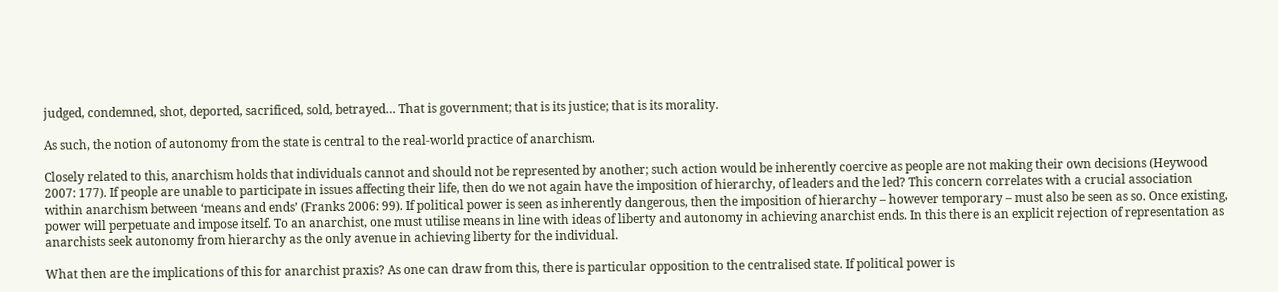judged, condemned, shot, deported, sacrificed, sold, betrayed… That is government; that is its justice; that is its morality.

As such, the notion of autonomy from the state is central to the real-world practice of anarchism.

Closely related to this, anarchism holds that individuals cannot and should not be represented by another; such action would be inherently coercive as people are not making their own decisions (Heywood 2007: 177). If people are unable to participate in issues affecting their life, then do we not again have the imposition of hierarchy, of leaders and the led? This concern correlates with a crucial association within anarchism between ‘means and ends’ (Franks 2006: 99). If political power is seen as inherently dangerous, then the imposition of hierarchy – however temporary – must also be seen as so. Once existing, power will perpetuate and impose itself. To an anarchist, one must utilise means in line with ideas of liberty and autonomy in achieving anarchist ends. In this there is an explicit rejection of representation as anarchists seek autonomy from hierarchy as the only avenue in achieving liberty for the individual.

What then are the implications of this for anarchist praxis? As one can draw from this, there is particular opposition to the centralised state. If political power is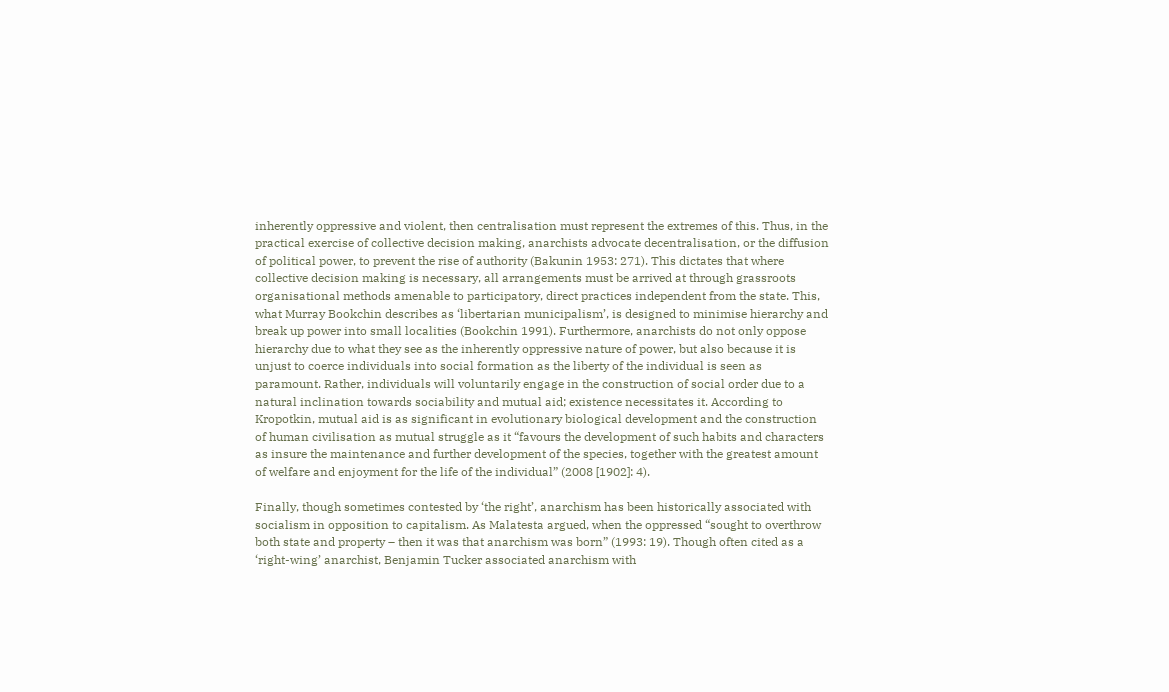inherently oppressive and violent, then centralisation must represent the extremes of this. Thus, in the practical exercise of collective decision making, anarchists advocate decentralisation, or the diffusion of political power, to prevent the rise of authority (Bakunin 1953: 271). This dictates that where collective decision making is necessary, all arrangements must be arrived at through grassroots organisational methods amenable to participatory, direct practices independent from the state. This, what Murray Bookchin describes as ‘libertarian municipalism’, is designed to minimise hierarchy and break up power into small localities (Bookchin 1991). Furthermore, anarchists do not only oppose hierarchy due to what they see as the inherently oppressive nature of power, but also because it is unjust to coerce individuals into social formation as the liberty of the individual is seen as paramount. Rather, individuals will voluntarily engage in the construction of social order due to a natural inclination towards sociability and mutual aid; existence necessitates it. According to Kropotkin, mutual aid is as significant in evolutionary biological development and the construction of human civilisation as mutual struggle as it “favours the development of such habits and characters as insure the maintenance and further development of the species, together with the greatest amount of welfare and enjoyment for the life of the individual” (2008 [1902]: 4).

Finally, though sometimes contested by ‘the right’, anarchism has been historically associated with socialism in opposition to capitalism. As Malatesta argued, when the oppressed “sought to overthrow both state and property – then it was that anarchism was born” (1993: 19). Though often cited as a ‘right-wing’ anarchist, Benjamin Tucker associated anarchism with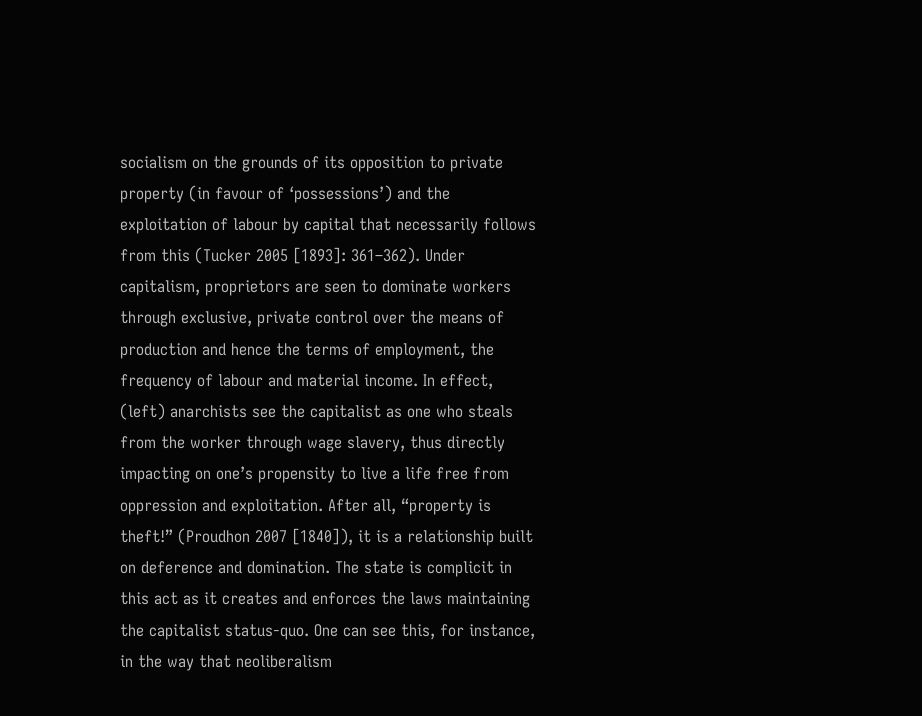socialism on the grounds of its opposition to private property (in favour of ‘possessions’) and the exploitation of labour by capital that necessarily follows from this (Tucker 2005 [1893]: 361–362). Under capitalism, proprietors are seen to dominate workers through exclusive, private control over the means of production and hence the terms of employment, the frequency of labour and material income. In effect, (left) anarchists see the capitalist as one who steals from the worker through wage slavery, thus directly impacting on one’s propensity to live a life free from oppression and exploitation. After all, “property is theft!” (Proudhon 2007 [1840]), it is a relationship built on deference and domination. The state is complicit in this act as it creates and enforces the laws maintaining the capitalist status-quo. One can see this, for instance, in the way that neoliberalism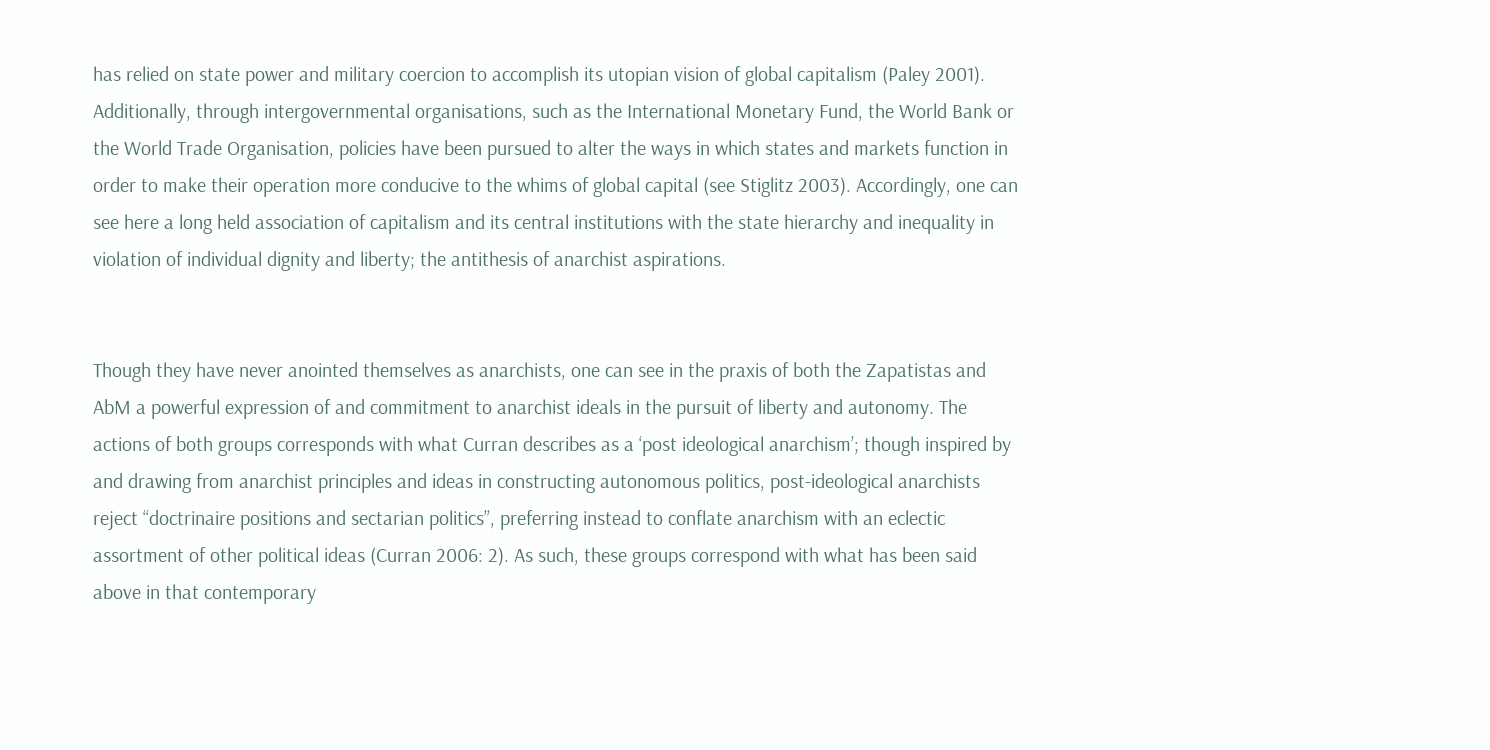has relied on state power and military coercion to accomplish its utopian vision of global capitalism (Paley 2001). Additionally, through intergovernmental organisations, such as the International Monetary Fund, the World Bank or the World Trade Organisation, policies have been pursued to alter the ways in which states and markets function in order to make their operation more conducive to the whims of global capital (see Stiglitz 2003). Accordingly, one can see here a long held association of capitalism and its central institutions with the state hierarchy and inequality in violation of individual dignity and liberty; the antithesis of anarchist aspirations.


Though they have never anointed themselves as anarchists, one can see in the praxis of both the Zapatistas and AbM a powerful expression of and commitment to anarchist ideals in the pursuit of liberty and autonomy. The actions of both groups corresponds with what Curran describes as a ‘post ideological anarchism’; though inspired by and drawing from anarchist principles and ideas in constructing autonomous politics, post-ideological anarchists reject “doctrinaire positions and sectarian politics”, preferring instead to conflate anarchism with an eclectic assortment of other political ideas (Curran 2006: 2). As such, these groups correspond with what has been said above in that contemporary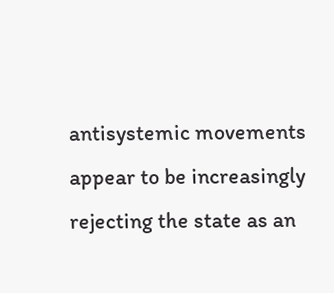antisystemic movements appear to be increasingly rejecting the state as an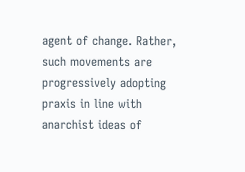agent of change. Rather, such movements are progressively adopting praxis in line with anarchist ideas of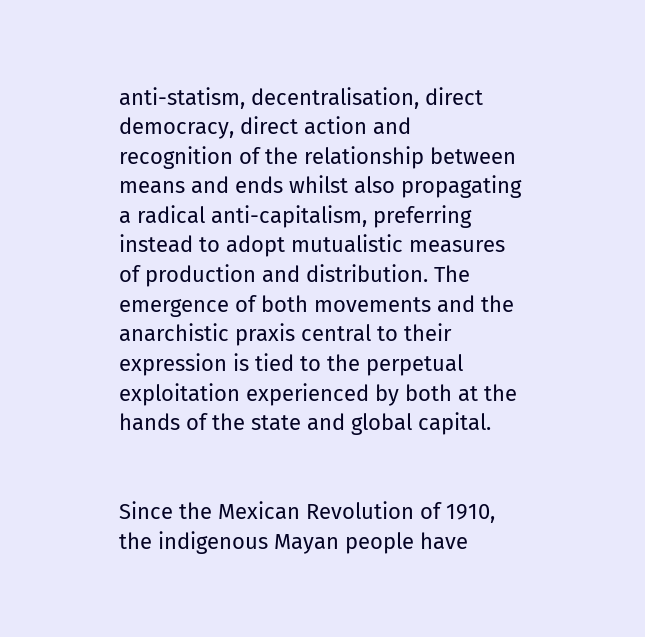anti-statism, decentralisation, direct democracy, direct action and recognition of the relationship between means and ends whilst also propagating a radical anti-capitalism, preferring instead to adopt mutualistic measures of production and distribution. The emergence of both movements and the anarchistic praxis central to their expression is tied to the perpetual exploitation experienced by both at the hands of the state and global capital.


Since the Mexican Revolution of 1910, the indigenous Mayan people have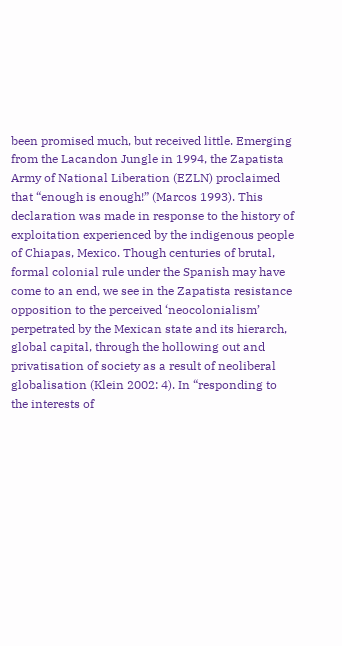been promised much, but received little. Emerging from the Lacandon Jungle in 1994, the Zapatista Army of National Liberation (EZLN) proclaimed that “enough is enough!” (Marcos 1993). This declaration was made in response to the history of exploitation experienced by the indigenous people of Chiapas, Mexico. Though centuries of brutal, formal colonial rule under the Spanish may have come to an end, we see in the Zapatista resistance opposition to the perceived ‘neocolonialism’ perpetrated by the Mexican state and its hierarch, global capital, through the hollowing out and privatisation of society as a result of neoliberal globalisation (Klein 2002: 4). In “responding to the interests of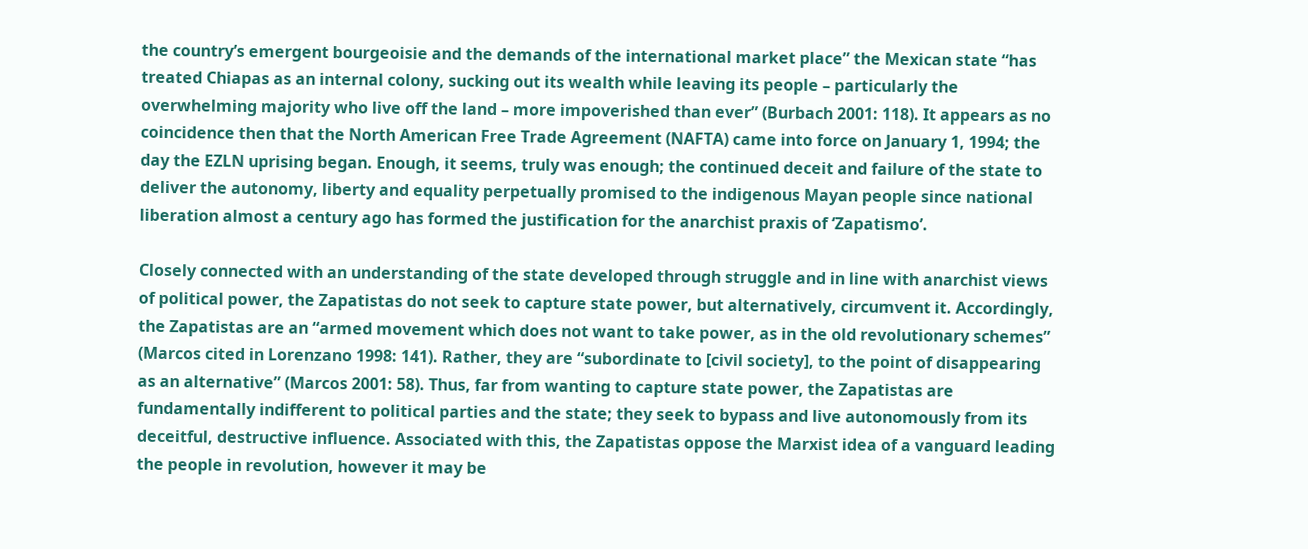the country’s emergent bourgeoisie and the demands of the international market place” the Mexican state “has treated Chiapas as an internal colony, sucking out its wealth while leaving its people – particularly the overwhelming majority who live off the land – more impoverished than ever” (Burbach 2001: 118). It appears as no coincidence then that the North American Free Trade Agreement (NAFTA) came into force on January 1, 1994; the day the EZLN uprising began. Enough, it seems, truly was enough; the continued deceit and failure of the state to deliver the autonomy, liberty and equality perpetually promised to the indigenous Mayan people since national liberation almost a century ago has formed the justification for the anarchist praxis of ‘Zapatismo’.

Closely connected with an understanding of the state developed through struggle and in line with anarchist views of political power, the Zapatistas do not seek to capture state power, but alternatively, circumvent it. Accordingly, the Zapatistas are an “armed movement which does not want to take power, as in the old revolutionary schemes” (Marcos cited in Lorenzano 1998: 141). Rather, they are “subordinate to [civil society], to the point of disappearing as an alternative” (Marcos 2001: 58). Thus, far from wanting to capture state power, the Zapatistas are fundamentally indifferent to political parties and the state; they seek to bypass and live autonomously from its deceitful, destructive influence. Associated with this, the Zapatistas oppose the Marxist idea of a vanguard leading the people in revolution, however it may be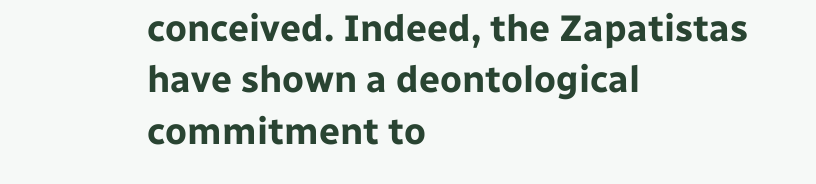conceived. Indeed, the Zapatistas have shown a deontological commitment to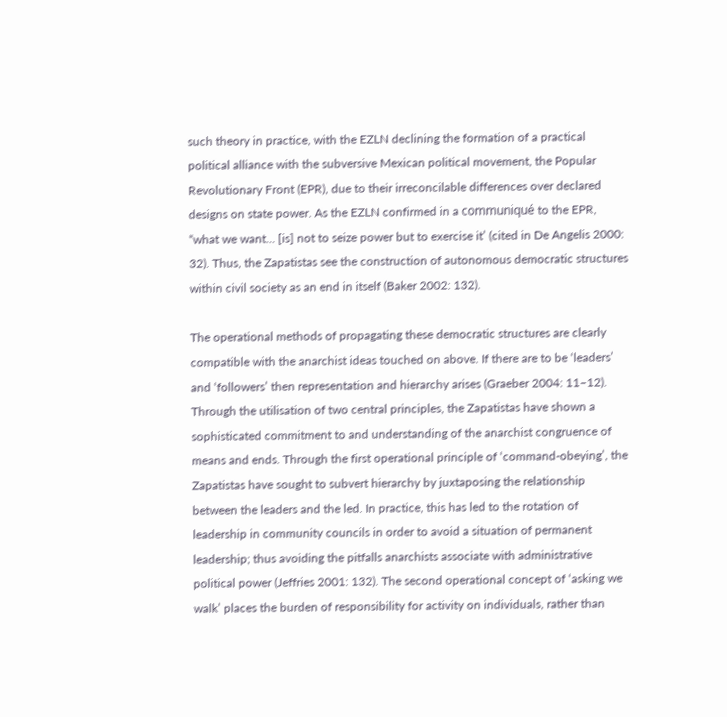such theory in practice, with the EZLN declining the formation of a practical political alliance with the subversive Mexican political movement, the Popular Revolutionary Front (EPR), due to their irreconcilable differences over declared designs on state power. As the EZLN confirmed in a communiqué to the EPR, “what we want… [is] not to seize power but to exercise it’ (cited in De Angelis 2000: 32). Thus, the Zapatistas see the construction of autonomous democratic structures within civil society as an end in itself (Baker 2002: 132).

The operational methods of propagating these democratic structures are clearly compatible with the anarchist ideas touched on above. If there are to be ‘leaders’ and ‘followers’ then representation and hierarchy arises (Graeber 2004: 11–12). Through the utilisation of two central principles, the Zapatistas have shown a sophisticated commitment to and understanding of the anarchist congruence of means and ends. Through the first operational principle of ‘command-obeying’, the Zapatistas have sought to subvert hierarchy by juxtaposing the relationship between the leaders and the led. In practice, this has led to the rotation of leadership in community councils in order to avoid a situation of permanent leadership; thus avoiding the pitfalls anarchists associate with administrative political power (Jeffries 2001: 132). The second operational concept of ‘asking we walk’ places the burden of responsibility for activity on individuals, rather than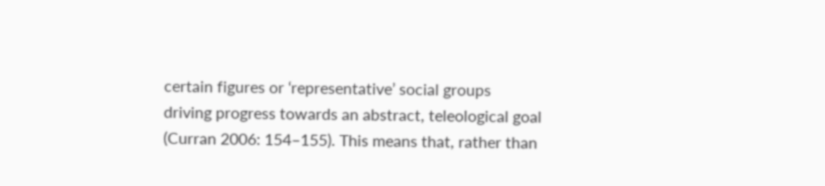certain figures or ‘representative’ social groups driving progress towards an abstract, teleological goal (Curran 2006: 154–155). This means that, rather than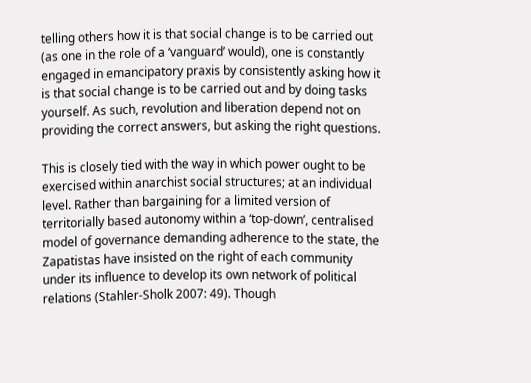telling others how it is that social change is to be carried out (as one in the role of a ‘vanguard’ would), one is constantly engaged in emancipatory praxis by consistently asking how it is that social change is to be carried out and by doing tasks yourself. As such, revolution and liberation depend not on providing the correct answers, but asking the right questions.

This is closely tied with the way in which power ought to be exercised within anarchist social structures; at an individual level. Rather than bargaining for a limited version of territorially based autonomy within a ‘top-down’, centralised model of governance demanding adherence to the state, the Zapatistas have insisted on the right of each community under its influence to develop its own network of political relations (Stahler-Sholk 2007: 49). Though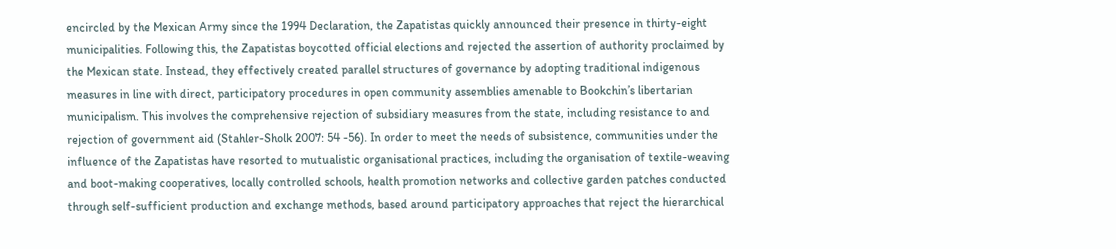encircled by the Mexican Army since the 1994 Declaration, the Zapatistas quickly announced their presence in thirty-eight municipalities. Following this, the Zapatistas boycotted official elections and rejected the assertion of authority proclaimed by the Mexican state. Instead, they effectively created parallel structures of governance by adopting traditional indigenous measures in line with direct, participatory procedures in open community assemblies amenable to Bookchin’s libertarian municipalism. This involves the comprehensive rejection of subsidiary measures from the state, including resistance to and rejection of government aid (Stahler-Sholk 2007: 54 -56). In order to meet the needs of subsistence, communities under the influence of the Zapatistas have resorted to mutualistic organisational practices, including the organisation of textile-weaving and boot-making cooperatives, locally controlled schools, health promotion networks and collective garden patches conducted through self-sufficient production and exchange methods, based around participatory approaches that reject the hierarchical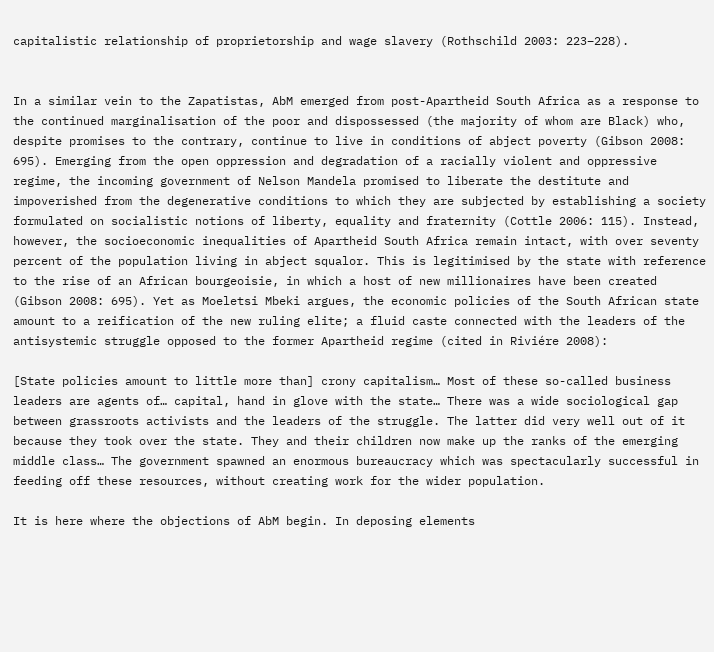capitalistic relationship of proprietorship and wage slavery (Rothschild 2003: 223–228).


In a similar vein to the Zapatistas, AbM emerged from post-Apartheid South Africa as a response to the continued marginalisation of the poor and dispossessed (the majority of whom are Black) who, despite promises to the contrary, continue to live in conditions of abject poverty (Gibson 2008: 695). Emerging from the open oppression and degradation of a racially violent and oppressive regime, the incoming government of Nelson Mandela promised to liberate the destitute and impoverished from the degenerative conditions to which they are subjected by establishing a society formulated on socialistic notions of liberty, equality and fraternity (Cottle 2006: 115). Instead, however, the socioeconomic inequalities of Apartheid South Africa remain intact, with over seventy percent of the population living in abject squalor. This is legitimised by the state with reference to the rise of an African bourgeoisie, in which a host of new millionaires have been created (Gibson 2008: 695). Yet as Moeletsi Mbeki argues, the economic policies of the South African state amount to a reification of the new ruling elite; a fluid caste connected with the leaders of the antisystemic struggle opposed to the former Apartheid regime (cited in Riviére 2008):

[State policies amount to little more than] crony capitalism… Most of these so-called business leaders are agents of… capital, hand in glove with the state… There was a wide sociological gap between grassroots activists and the leaders of the struggle. The latter did very well out of it because they took over the state. They and their children now make up the ranks of the emerging middle class… The government spawned an enormous bureaucracy which was spectacularly successful in feeding off these resources, without creating work for the wider population.

It is here where the objections of AbM begin. In deposing elements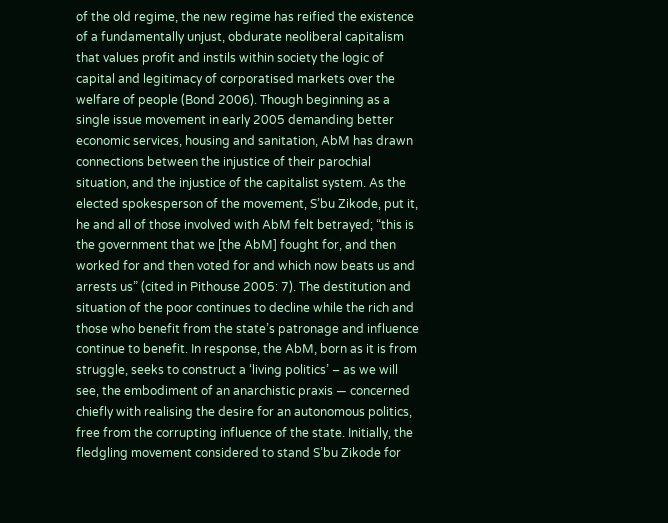of the old regime, the new regime has reified the existence of a fundamentally unjust, obdurate neoliberal capitalism that values profit and instils within society the logic of capital and legitimacy of corporatised markets over the welfare of people (Bond 2006). Though beginning as a single issue movement in early 2005 demanding better economic services, housing and sanitation, AbM has drawn connections between the injustice of their parochial situation, and the injustice of the capitalist system. As the elected spokesperson of the movement, S’bu Zikode, put it, he and all of those involved with AbM felt betrayed; “this is the government that we [the AbM] fought for, and then worked for and then voted for and which now beats us and arrests us” (cited in Pithouse 2005: 7). The destitution and situation of the poor continues to decline while the rich and those who benefit from the state’s patronage and influence continue to benefit. In response, the AbM, born as it is from struggle, seeks to construct a ‘living politics’ – as we will see, the embodiment of an anarchistic praxis — concerned chiefly with realising the desire for an autonomous politics, free from the corrupting influence of the state. Initially, the fledgling movement considered to stand S’bu Zikode for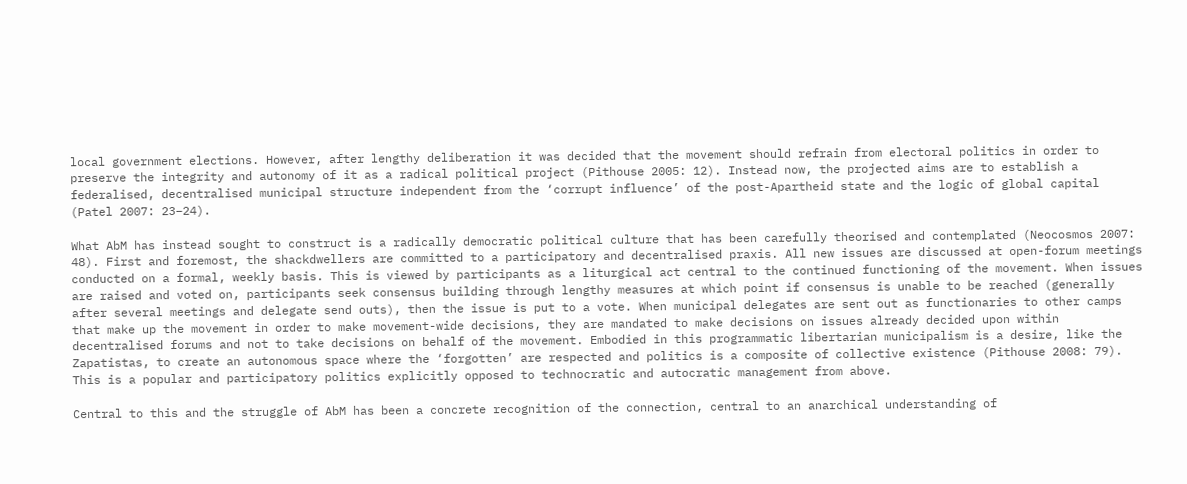local government elections. However, after lengthy deliberation it was decided that the movement should refrain from electoral politics in order to preserve the integrity and autonomy of it as a radical political project (Pithouse 2005: 12). Instead now, the projected aims are to establish a federalised, decentralised municipal structure independent from the ‘corrupt influence’ of the post-Apartheid state and the logic of global capital (Patel 2007: 23–24).

What AbM has instead sought to construct is a radically democratic political culture that has been carefully theorised and contemplated (Neocosmos 2007: 48). First and foremost, the shackdwellers are committed to a participatory and decentralised praxis. All new issues are discussed at open-forum meetings conducted on a formal, weekly basis. This is viewed by participants as a liturgical act central to the continued functioning of the movement. When issues are raised and voted on, participants seek consensus building through lengthy measures at which point if consensus is unable to be reached (generally after several meetings and delegate send outs), then the issue is put to a vote. When municipal delegates are sent out as functionaries to other camps that make up the movement in order to make movement-wide decisions, they are mandated to make decisions on issues already decided upon within decentralised forums and not to take decisions on behalf of the movement. Embodied in this programmatic libertarian municipalism is a desire, like the Zapatistas, to create an autonomous space where the ‘forgotten’ are respected and politics is a composite of collective existence (Pithouse 2008: 79). This is a popular and participatory politics explicitly opposed to technocratic and autocratic management from above.

Central to this and the struggle of AbM has been a concrete recognition of the connection, central to an anarchical understanding of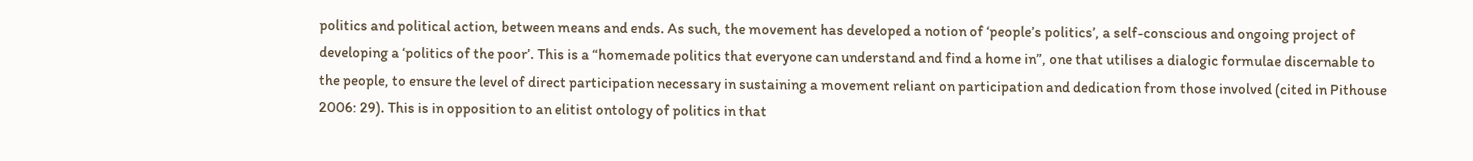politics and political action, between means and ends. As such, the movement has developed a notion of ‘people’s politics’, a self-conscious and ongoing project of developing a ‘politics of the poor’. This is a “homemade politics that everyone can understand and find a home in”, one that utilises a dialogic formulae discernable to the people, to ensure the level of direct participation necessary in sustaining a movement reliant on participation and dedication from those involved (cited in Pithouse 2006: 29). This is in opposition to an elitist ontology of politics in that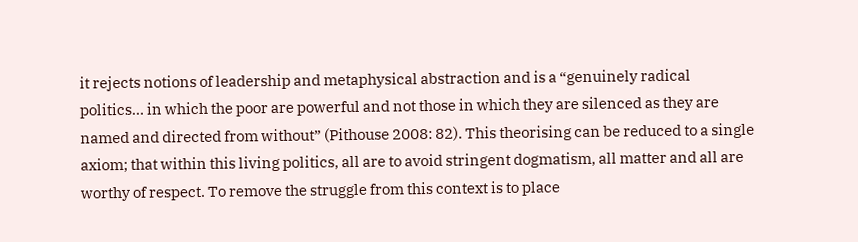it rejects notions of leadership and metaphysical abstraction and is a “genuinely radical politics… in which the poor are powerful and not those in which they are silenced as they are named and directed from without” (Pithouse 2008: 82). This theorising can be reduced to a single axiom; that within this living politics, all are to avoid stringent dogmatism, all matter and all are worthy of respect. To remove the struggle from this context is to place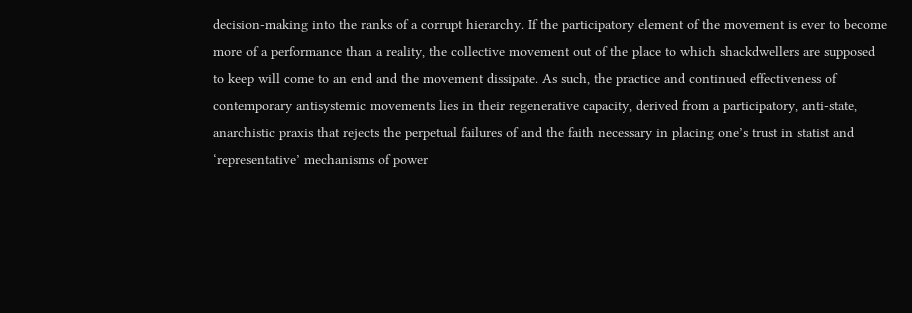decision-making into the ranks of a corrupt hierarchy. If the participatory element of the movement is ever to become more of a performance than a reality, the collective movement out of the place to which shackdwellers are supposed to keep will come to an end and the movement dissipate. As such, the practice and continued effectiveness of contemporary antisystemic movements lies in their regenerative capacity, derived from a participatory, anti-state, anarchistic praxis that rejects the perpetual failures of and the faith necessary in placing one’s trust in statist and ‘representative’ mechanisms of power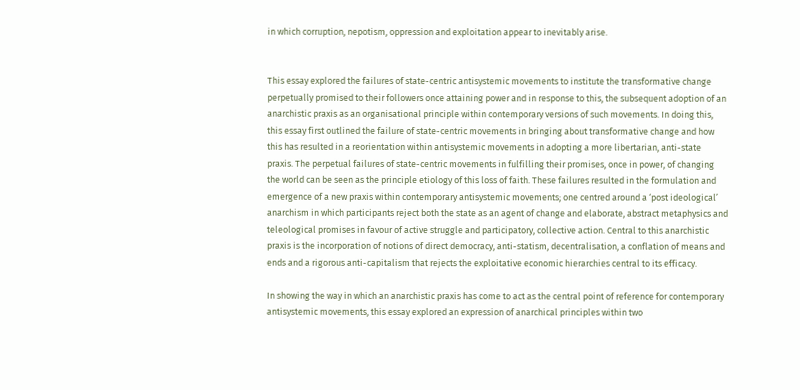in which corruption, nepotism, oppression and exploitation appear to inevitably arise.


This essay explored the failures of state-centric antisystemic movements to institute the transformative change perpetually promised to their followers once attaining power and in response to this, the subsequent adoption of an anarchistic praxis as an organisational principle within contemporary versions of such movements. In doing this, this essay first outlined the failure of state-centric movements in bringing about transformative change and how this has resulted in a reorientation within antisystemic movements in adopting a more libertarian, anti-state praxis. The perpetual failures of state-centric movements in fulfilling their promises, once in power, of changing the world can be seen as the principle etiology of this loss of faith. These failures resulted in the formulation and emergence of a new praxis within contemporary antisystemic movements; one centred around a ‘post ideological’ anarchism in which participants reject both the state as an agent of change and elaborate, abstract metaphysics and teleological promises in favour of active struggle and participatory, collective action. Central to this anarchistic praxis is the incorporation of notions of direct democracy, anti-statism, decentralisation, a conflation of means and ends and a rigorous anti-capitalism that rejects the exploitative economic hierarchies central to its efficacy.

In showing the way in which an anarchistic praxis has come to act as the central point of reference for contemporary antisystemic movements, this essay explored an expression of anarchical principles within two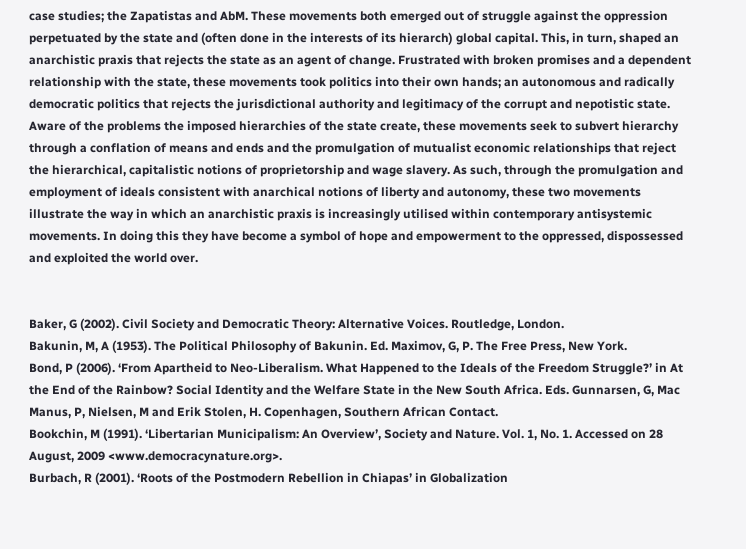case studies; the Zapatistas and AbM. These movements both emerged out of struggle against the oppression perpetuated by the state and (often done in the interests of its hierarch) global capital. This, in turn, shaped an anarchistic praxis that rejects the state as an agent of change. Frustrated with broken promises and a dependent relationship with the state, these movements took politics into their own hands; an autonomous and radically democratic politics that rejects the jurisdictional authority and legitimacy of the corrupt and nepotistic state. Aware of the problems the imposed hierarchies of the state create, these movements seek to subvert hierarchy through a conflation of means and ends and the promulgation of mutualist economic relationships that reject the hierarchical, capitalistic notions of proprietorship and wage slavery. As such, through the promulgation and employment of ideals consistent with anarchical notions of liberty and autonomy, these two movements illustrate the way in which an anarchistic praxis is increasingly utilised within contemporary antisystemic movements. In doing this they have become a symbol of hope and empowerment to the oppressed, dispossessed and exploited the world over.


Baker, G (2002). Civil Society and Democratic Theory: Alternative Voices. Routledge, London.
Bakunin, M, A (1953). The Political Philosophy of Bakunin. Ed. Maximov, G, P. The Free Press, New York.
Bond, P (2006). ‘From Apartheid to Neo-Liberalism. What Happened to the Ideals of the Freedom Struggle?’ in At the End of the Rainbow? Social Identity and the Welfare State in the New South Africa. Eds. Gunnarsen, G, Mac Manus, P, Nielsen, M and Erik Stolen, H. Copenhagen, Southern African Contact.
Bookchin, M (1991). ‘Libertarian Municipalism: An Overview’, Society and Nature. Vol. 1, No. 1. Accessed on 28 August, 2009 <www.democracynature.org>.
Burbach, R (2001). ‘Roots of the Postmodern Rebellion in Chiapas’ in Globalization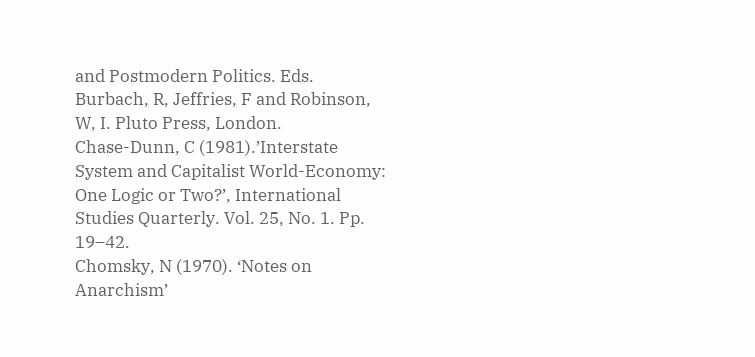and Postmodern Politics. Eds. Burbach, R, Jeffries, F and Robinson, W, I. Pluto Press, London.
Chase-Dunn, C (1981).’Interstate System and Capitalist World-Economy: One Logic or Two?’, International Studies Quarterly. Vol. 25, No. 1. Pp. 19–42.
Chomsky, N (1970). ‘Notes on Anarchism’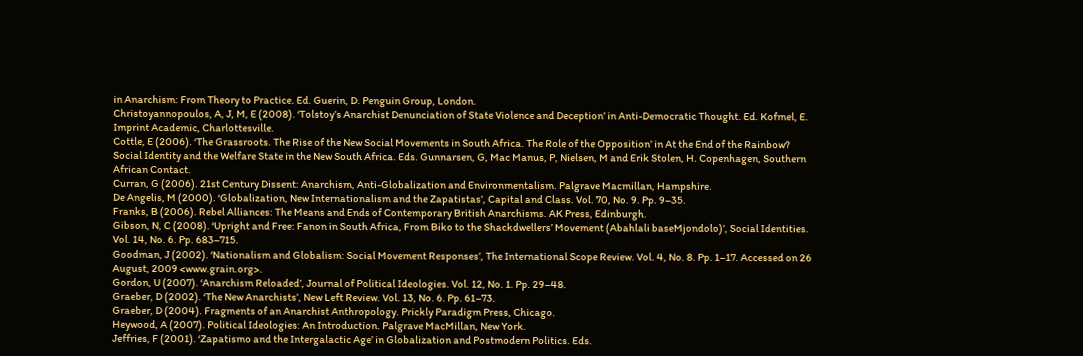in Anarchism: From Theory to Practice. Ed. Guerin, D. Penguin Group, London.
Christoyannopoulos, A, J, M, E (2008). ‘Tolstoy’s Anarchist Denunciation of State Violence and Deception’ in Anti-Democratic Thought. Ed. Kofmel, E. Imprint Academic, Charlottesville.
Cottle, E (2006). ‘The Grassroots. The Rise of the New Social Movements in South Africa. The Role of the Opposition’ in At the End of the Rainbow? Social Identity and the Welfare State in the New South Africa. Eds. Gunnarsen, G, Mac Manus, P, Nielsen, M and Erik Stolen, H. Copenhagen, Southern African Contact.
Curran, G (2006). 21st Century Dissent: Anarchism, Anti-Globalization and Environmentalism. Palgrave Macmillan, Hampshire.
De Angelis, M (2000). ‘Globalization, New Internationalism and the Zapatistas’, Capital and Class. Vol. 70, No. 9. Pp. 9–35.
Franks, B (2006). Rebel Alliances: The Means and Ends of Contemporary British Anarchisms. AK Press, Edinburgh.
Gibson, N, C (2008). ‘Upright and Free: Fanon in South Africa, From Biko to the Shackdwellers’ Movement (Abahlali baseMjondolo)’, Social Identities. Vol. 14, No. 6. Pp. 683–715.
Goodman, J (2002). ‘Nationalism and Globalism: Social Movement Responses’, The International Scope Review. Vol. 4, No. 8. Pp. 1–17. Accessed on 26 August, 2009 <www.grain.org>.
Gordon, U (2007). ‘Anarchism Reloaded’, Journal of Political Ideologies. Vol. 12, No. 1. Pp. 29–48.
Graeber, D (2002). ‘The New Anarchists’, New Left Review. Vol. 13, No. 6. Pp. 61–73.
Graeber, D (2004). Fragments of an Anarchist Anthropology. Prickly Paradigm Press, Chicago.
Heywood, A (2007). Political Ideologies: An Introduction. Palgrave MacMillan, New York.
Jeffries, F (2001). ‘Zapatismo and the Intergalactic Age’ in Globalization and Postmodern Politics. Eds.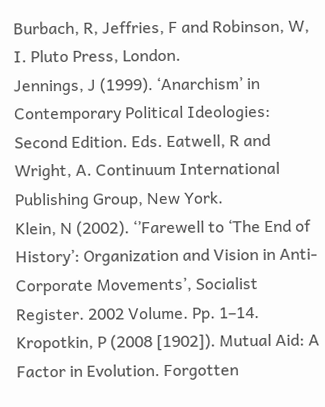Burbach, R, Jeffries, F and Robinson, W, I. Pluto Press, London.
Jennings, J (1999). ‘Anarchism’ in Contemporary Political Ideologies: Second Edition. Eds. Eatwell, R and Wright, A. Continuum International Publishing Group, New York.
Klein, N (2002). ‘’Farewell to ‘The End of History’: Organization and Vision in Anti-Corporate Movements’, Socialist Register. 2002 Volume. Pp. 1–14.
Kropotkin, P (2008 [1902]). Mutual Aid: A Factor in Evolution. Forgotten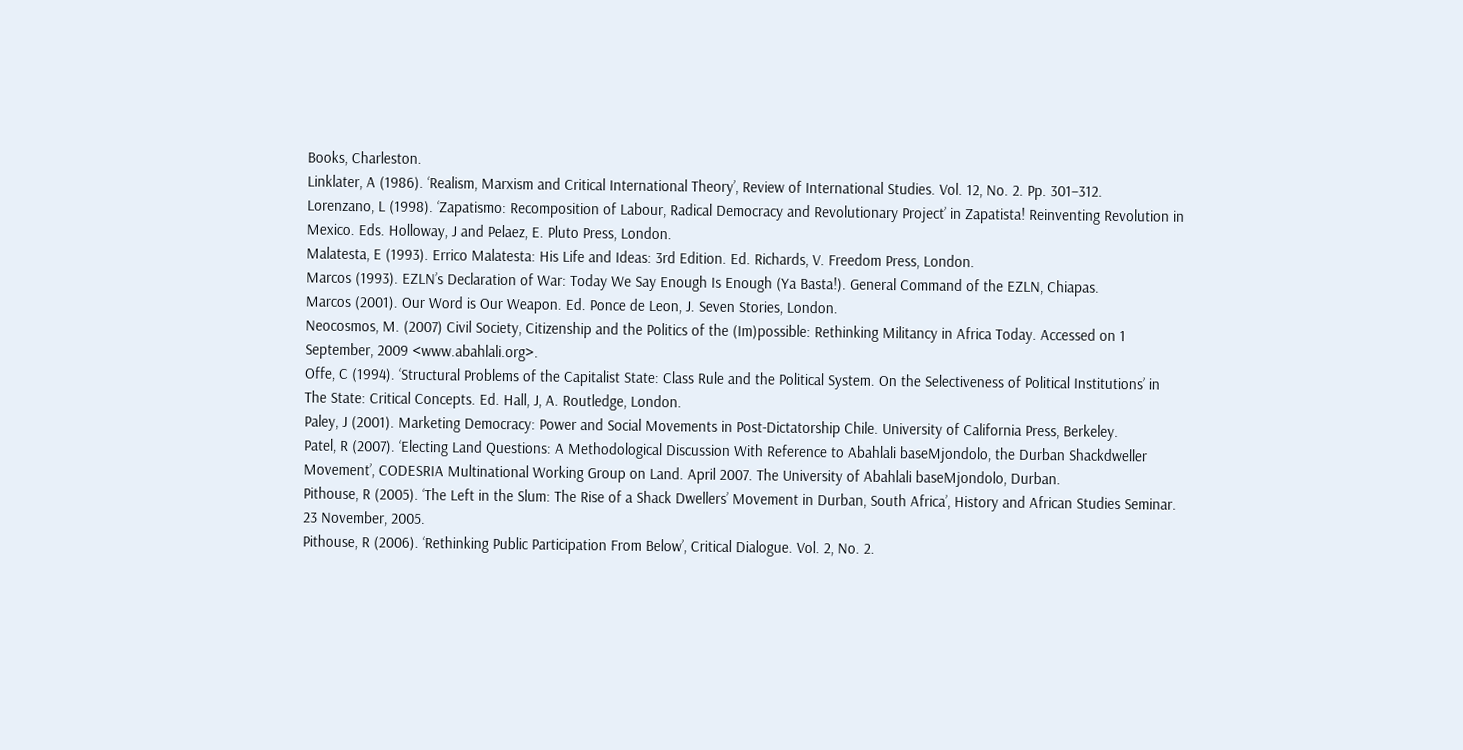Books, Charleston.
Linklater, A (1986). ‘Realism, Marxism and Critical International Theory’, Review of International Studies. Vol. 12, No. 2. Pp. 301–312.
Lorenzano, L (1998). ‘Zapatismo: Recomposition of Labour, Radical Democracy and Revolutionary Project’ in Zapatista! Reinventing Revolution in Mexico. Eds. Holloway, J and Pelaez, E. Pluto Press, London.
Malatesta, E (1993). Errico Malatesta: His Life and Ideas: 3rd Edition. Ed. Richards, V. Freedom Press, London.
Marcos (1993). EZLN’s Declaration of War: Today We Say Enough Is Enough (Ya Basta!). General Command of the EZLN, Chiapas.
Marcos (2001). Our Word is Our Weapon. Ed. Ponce de Leon, J. Seven Stories, London.
Neocosmos, M. (2007) Civil Society, Citizenship and the Politics of the (Im)possible: Rethinking Militancy in Africa Today. Accessed on 1 September, 2009 <www.abahlali.org>.
Offe, C (1994). ‘Structural Problems of the Capitalist State: Class Rule and the Political System. On the Selectiveness of Political Institutions’ in The State: Critical Concepts. Ed. Hall, J, A. Routledge, London.
Paley, J (2001). Marketing Democracy: Power and Social Movements in Post-Dictatorship Chile. University of California Press, Berkeley.
Patel, R (2007). ‘Electing Land Questions: A Methodological Discussion With Reference to Abahlali baseMjondolo, the Durban Shackdweller Movement’, CODESRIA Multinational Working Group on Land. April 2007. The University of Abahlali baseMjondolo, Durban.
Pithouse, R (2005). ‘The Left in the Slum: The Rise of a Shack Dwellers’ Movement in Durban, South Africa’, History and African Studies Seminar. 23 November, 2005.
Pithouse, R (2006). ‘Rethinking Public Participation From Below’, Critical Dialogue. Vol. 2, No. 2.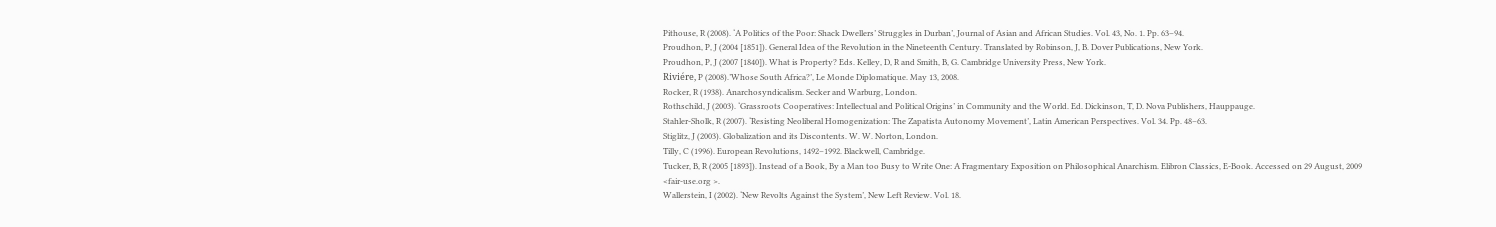Pithouse, R (2008). ‘A Politics of the Poor: Shack Dwellers’ Struggles in Durban’, Journal of Asian and African Studies. Vol. 43, No. 1. Pp. 63–94.
Proudhon, P, J (2004 [1851]). General Idea of the Revolution in the Nineteenth Century. Translated by Robinson, J, B. Dover Publications, New York.
Proudhon, P, J (2007 [1840]). What is Property? Eds. Kelley, D, R and Smith, B, G. Cambridge University Press, New York.
Riviére, P (2008).’Whose South Africa?’, Le Monde Diplomatique. May 13, 2008.
Rocker, R (1938). Anarchosyndicalism. Secker and Warburg, London.
Rothschild, J (2003). ‘Grassroots Cooperatives: Intellectual and Political Origins’ in Community and the World. Ed. Dickinson, T, D. Nova Publishers, Hauppauge.
Stahler-Sholk, R (2007). ‘Resisting Neoliberal Homogenization: The Zapatista Autonomy Movement’, Latin American Perspectives. Vol. 34. Pp. 48–63.
Stiglitz, J (2003). Globalization and its Discontents. W. W. Norton, London.
Tilly, C (1996). European Revolutions, 1492–1992. Blackwell, Cambridge.
Tucker, B, R (2005 [1893]). Instead of a Book, By a Man too Busy to Write One: A Fragmentary Exposition on Philosophical Anarchism. Elibron Classics, E-Book. Accessed on 29 August, 2009 <fair-use.org >.
Wallerstein, I (2002). ‘New Revolts Against the System’, New Left Review. Vol. 18.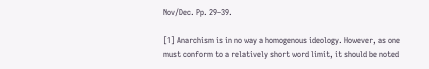Nov/Dec. Pp. 29–39.

[1] Anarchism is in no way a homogenous ideology. However, as one must conform to a relatively short word limit, it should be noted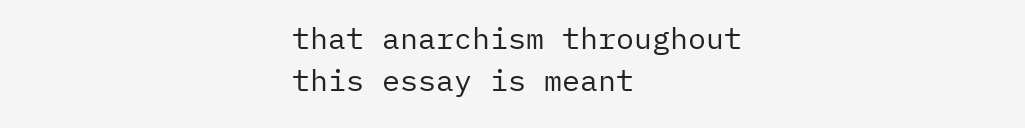that anarchism throughout this essay is meant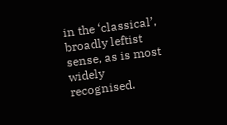in the ‘classical’, broadly leftist sense, as is most widely recognised.